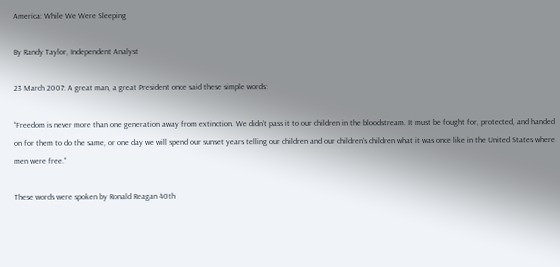America: While We Were Sleeping

By Randy Taylor, Independent Analyst

23 March 2007: A great man, a great President once said these simple words:

“Freedom is never more than one generation away from extinction. We didn’t pass it to our children in the bloodstream. It must be fought for, protected, and handed on for them to do the same, or one day we will spend our sunset years telling our children and our children’s children what it was once like in the United States where men were free.”

These words were spoken by Ronald Reagan 40th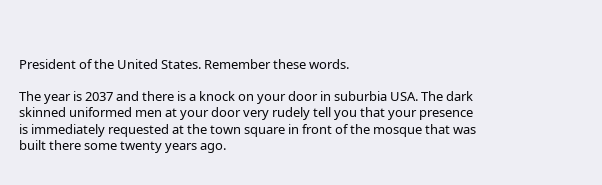President of the United States. Remember these words.

The year is 2037 and there is a knock on your door in suburbia USA. The dark skinned uniformed men at your door very rudely tell you that your presence is immediately requested at the town square in front of the mosque that was built there some twenty years ago.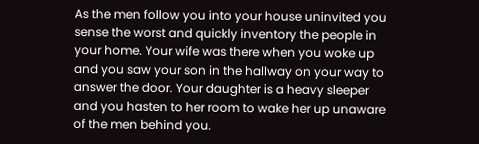As the men follow you into your house uninvited you sense the worst and quickly inventory the people in your home. Your wife was there when you woke up and you saw your son in the hallway on your way to answer the door. Your daughter is a heavy sleeper and you hasten to her room to wake her up unaware of the men behind you.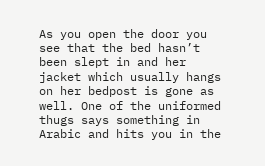As you open the door you see that the bed hasn’t been slept in and her jacket which usually hangs on her bedpost is gone as well. One of the uniformed thugs says something in Arabic and hits you in the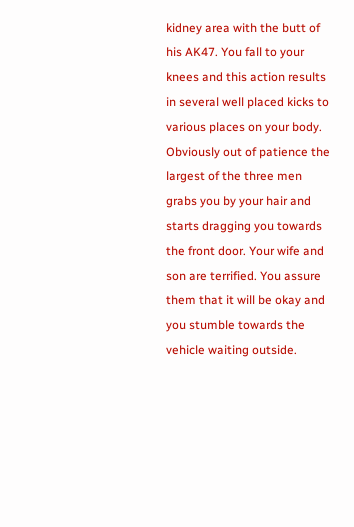kidney area with the butt of his AK47. You fall to your knees and this action results in several well placed kicks to various places on your body. Obviously out of patience the largest of the three men grabs you by your hair and starts dragging you towards the front door. Your wife and son are terrified. You assure them that it will be okay and you stumble towards the vehicle waiting outside.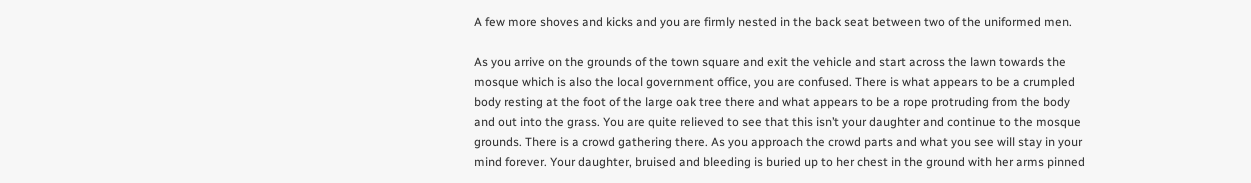A few more shoves and kicks and you are firmly nested in the back seat between two of the uniformed men.

As you arrive on the grounds of the town square and exit the vehicle and start across the lawn towards the mosque which is also the local government office, you are confused. There is what appears to be a crumpled body resting at the foot of the large oak tree there and what appears to be a rope protruding from the body and out into the grass. You are quite relieved to see that this isn’t your daughter and continue to the mosque grounds. There is a crowd gathering there. As you approach the crowd parts and what you see will stay in your mind forever. Your daughter, bruised and bleeding is buried up to her chest in the ground with her arms pinned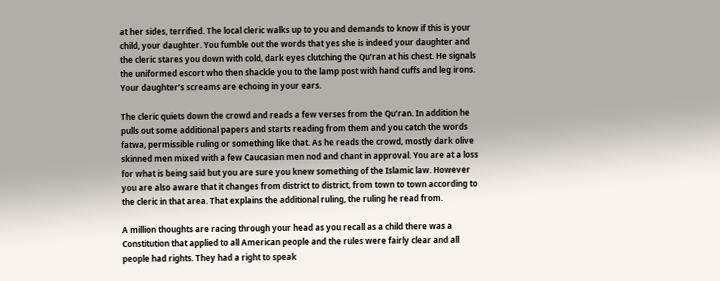at her sides, terrified. The local cleric walks up to you and demands to know if this is your child, your daughter. You fumble out the words that yes she is indeed your daughter and the cleric stares you down with cold, dark eyes clutching the Qu’ran at his chest. He signals the uniformed escort who then shackle you to the lamp post with hand cuffs and leg irons. Your daughter’s screams are echoing in your ears.

The cleric quiets down the crowd and reads a few verses from the Qu’ran. In addition he pulls out some additional papers and starts reading from them and you catch the words fatwa, permissible ruling or something like that. As he reads the crowd, mostly dark olive skinned men mixed with a few Caucasian men nod and chant in approval. You are at a loss for what is being said but you are sure you knew something of the Islamic law. However you are also aware that it changes from district to district, from town to town according to the cleric in that area. That explains the additional ruling, the ruling he read from.

A million thoughts are racing through your head as you recall as a child there was a Constitution that applied to all American people and the rules were fairly clear and all people had rights. They had a right to speak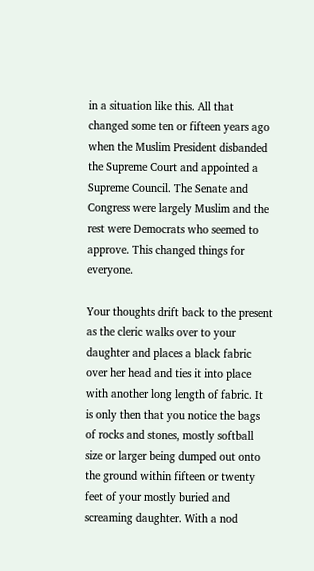in a situation like this. All that changed some ten or fifteen years ago when the Muslim President disbanded the Supreme Court and appointed a Supreme Council. The Senate and Congress were largely Muslim and the rest were Democrats who seemed to approve. This changed things for everyone.

Your thoughts drift back to the present as the cleric walks over to your daughter and places a black fabric over her head and ties it into place with another long length of fabric. It is only then that you notice the bags of rocks and stones, mostly softball size or larger being dumped out onto the ground within fifteen or twenty feet of your mostly buried and screaming daughter. With a nod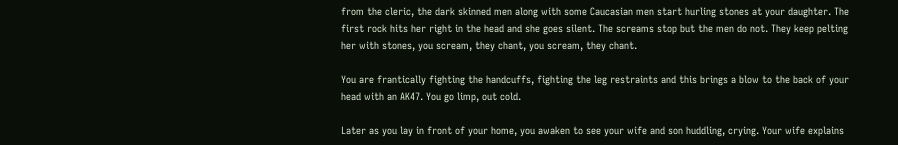from the cleric, the dark skinned men along with some Caucasian men start hurling stones at your daughter. The first rock hits her right in the head and she goes silent. The screams stop but the men do not. They keep pelting her with stones, you scream, they chant, you scream, they chant.

You are frantically fighting the handcuffs, fighting the leg restraints and this brings a blow to the back of your head with an AK47. You go limp, out cold.

Later as you lay in front of your home, you awaken to see your wife and son huddling, crying. Your wife explains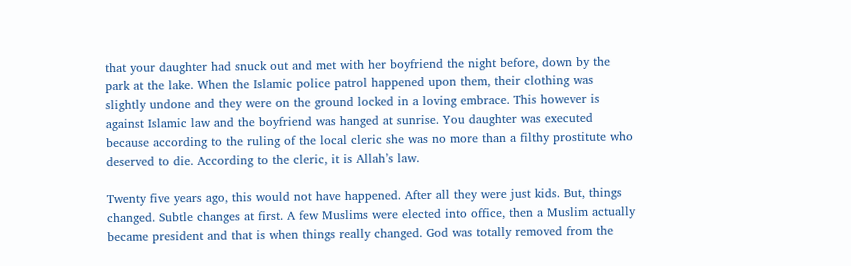that your daughter had snuck out and met with her boyfriend the night before, down by the park at the lake. When the Islamic police patrol happened upon them, their clothing was slightly undone and they were on the ground locked in a loving embrace. This however is against Islamic law and the boyfriend was hanged at sunrise. You daughter was executed because according to the ruling of the local cleric she was no more than a filthy prostitute who deserved to die. According to the cleric, it is Allah’s law.

Twenty five years ago, this would not have happened. After all they were just kids. But, things changed. Subtle changes at first. A few Muslims were elected into office, then a Muslim actually became president and that is when things really changed. God was totally removed from the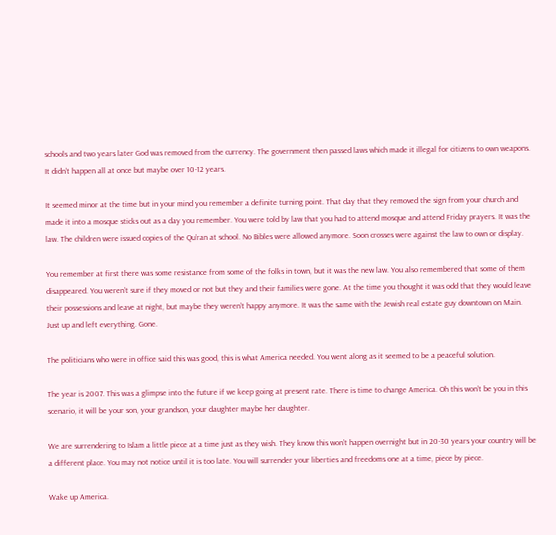schools and two years later God was removed from the currency. The government then passed laws which made it illegal for citizens to own weapons. It didn’t happen all at once but maybe over 10-12 years.

It seemed minor at the time but in your mind you remember a definite turning point. That day that they removed the sign from your church and made it into a mosque sticks out as a day you remember. You were told by law that you had to attend mosque and attend Friday prayers. It was the law. The children were issued copies of the Qu’ran at school. No Bibles were allowed anymore. Soon crosses were against the law to own or display.

You remember at first there was some resistance from some of the folks in town, but it was the new law. You also remembered that some of them disappeared. You weren’t sure if they moved or not but they and their families were gone. At the time you thought it was odd that they would leave their possessions and leave at night, but maybe they weren’t happy anymore. It was the same with the Jewish real estate guy downtown on Main. Just up and left everything. Gone.

The politicians who were in office said this was good, this is what America needed. You went along as it seemed to be a peaceful solution.

The year is 2007. This was a glimpse into the future if we keep going at present rate. There is time to change America. Oh this won’t be you in this scenario, it will be your son, your grandson, your daughter maybe her daughter.

We are surrendering to Islam a little piece at a time just as they wish. They know this won’t happen overnight but in 20-30 years your country will be a different place. You may not notice until it is too late. You will surrender your liberties and freedoms one at a time, piece by piece.

Wake up America.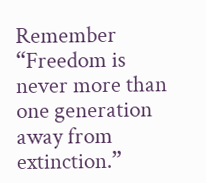Remember “Freedom is never more than one generation away from extinction.”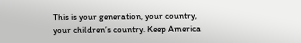This is your generation, your country, your children’s country. Keep America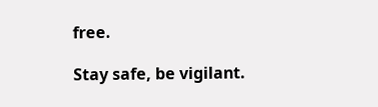free.

Stay safe, be vigilant.